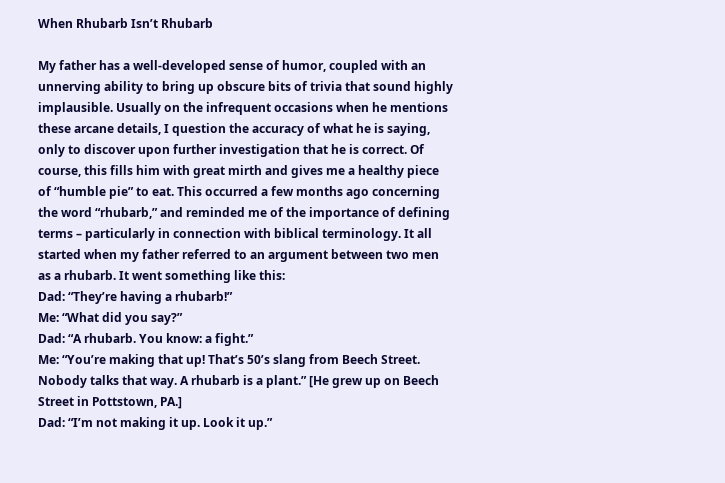When Rhubarb Isn’t Rhubarb

My father has a well-developed sense of humor, coupled with an unnerving ability to bring up obscure bits of trivia that sound highly implausible. Usually on the infrequent occasions when he mentions these arcane details, I question the accuracy of what he is saying, only to discover upon further investigation that he is correct. Of course, this fills him with great mirth and gives me a healthy piece of “humble pie” to eat. This occurred a few months ago concerning the word “rhubarb,” and reminded me of the importance of defining terms – particularly in connection with biblical terminology. It all started when my father referred to an argument between two men as a rhubarb. It went something like this:
Dad: “They’re having a rhubarb!”
Me: “What did you say?”
Dad: “A rhubarb. You know: a fight.”
Me: “You’re making that up! That’s 50’s slang from Beech Street. Nobody talks that way. A rhubarb is a plant.” [He grew up on Beech Street in Pottstown, PA.]
Dad: “I’m not making it up. Look it up.”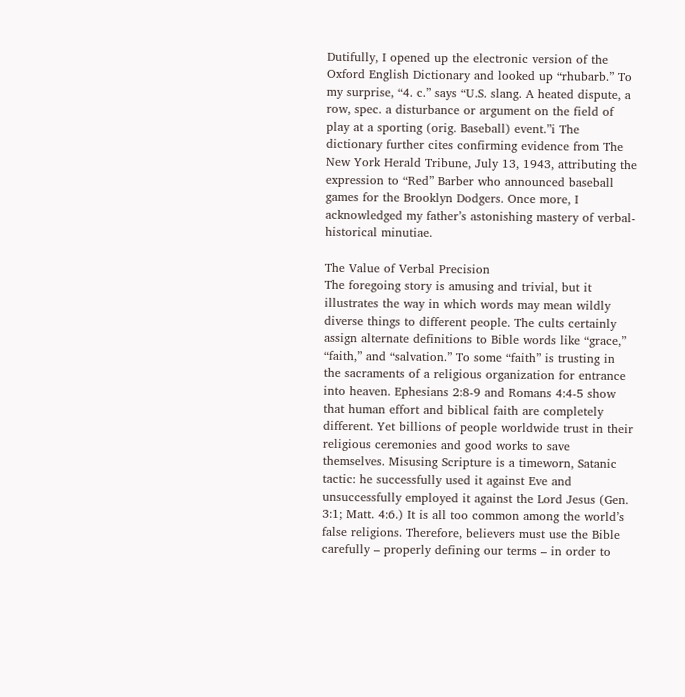Dutifully, I opened up the electronic version of the Oxford English Dictionary and looked up “rhubarb.” To my surprise, “4. c.” says “U.S. slang. A heated dispute, a row, spec. a disturbance or argument on the field of play at a sporting (orig. Baseball) event.”i The dictionary further cites confirming evidence from The New York Herald Tribune, July 13, 1943, attributing the expression to “Red” Barber who announced baseball games for the Brooklyn Dodgers. Once more, I acknowledged my father’s astonishing mastery of verbal-historical minutiae.

The Value of Verbal Precision
The foregoing story is amusing and trivial, but it illustrates the way in which words may mean wildly diverse things to different people. The cults certainly assign alternate definitions to Bible words like “grace,” “faith,” and “salvation.” To some “faith” is trusting in the sacraments of a religious organization for entrance into heaven. Ephesians 2:8-9 and Romans 4:4-5 show that human effort and biblical faith are completely different. Yet billions of people worldwide trust in their religious ceremonies and good works to save themselves. Misusing Scripture is a timeworn, Satanic tactic: he successfully used it against Eve and unsuccessfully employed it against the Lord Jesus (Gen. 3:1; Matt. 4:6.) It is all too common among the world’s false religions. Therefore, believers must use the Bible carefully – properly defining our terms – in order to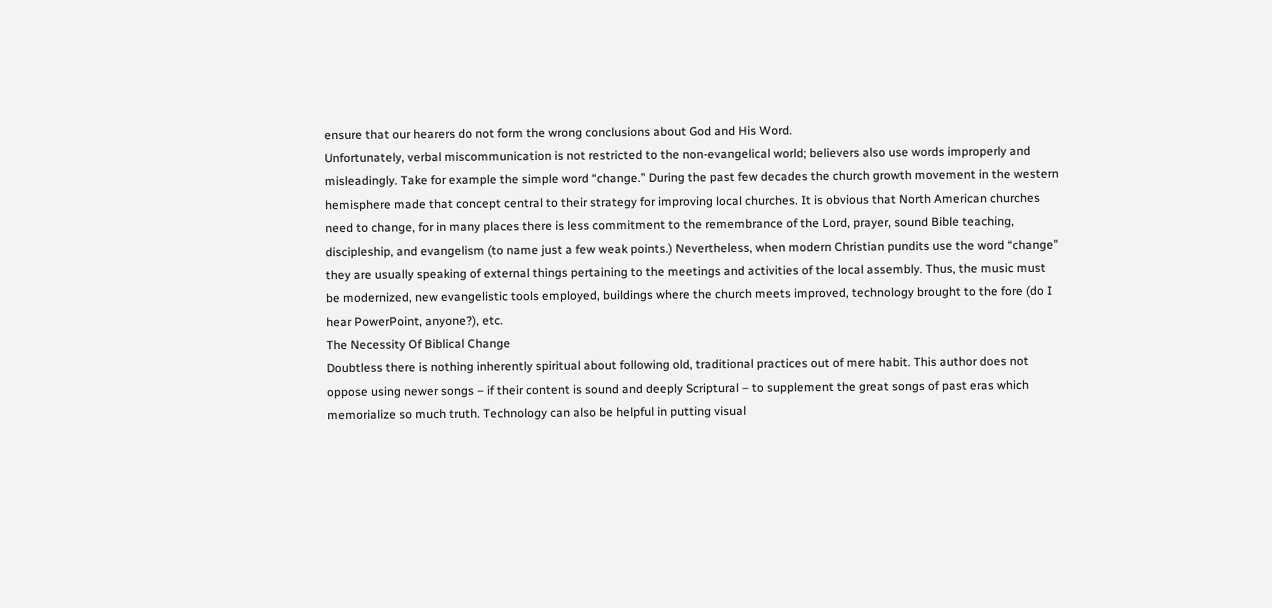ensure that our hearers do not form the wrong conclusions about God and His Word.
Unfortunately, verbal miscommunication is not restricted to the non-evangelical world; believers also use words improperly and misleadingly. Take for example the simple word “change.” During the past few decades the church growth movement in the western hemisphere made that concept central to their strategy for improving local churches. It is obvious that North American churches need to change, for in many places there is less commitment to the remembrance of the Lord, prayer, sound Bible teaching, discipleship, and evangelism (to name just a few weak points.) Nevertheless, when modern Christian pundits use the word “change” they are usually speaking of external things pertaining to the meetings and activities of the local assembly. Thus, the music must be modernized, new evangelistic tools employed, buildings where the church meets improved, technology brought to the fore (do I hear PowerPoint, anyone?), etc.
The Necessity Of Biblical Change
Doubtless there is nothing inherently spiritual about following old, traditional practices out of mere habit. This author does not oppose using newer songs – if their content is sound and deeply Scriptural – to supplement the great songs of past eras which memorialize so much truth. Technology can also be helpful in putting visual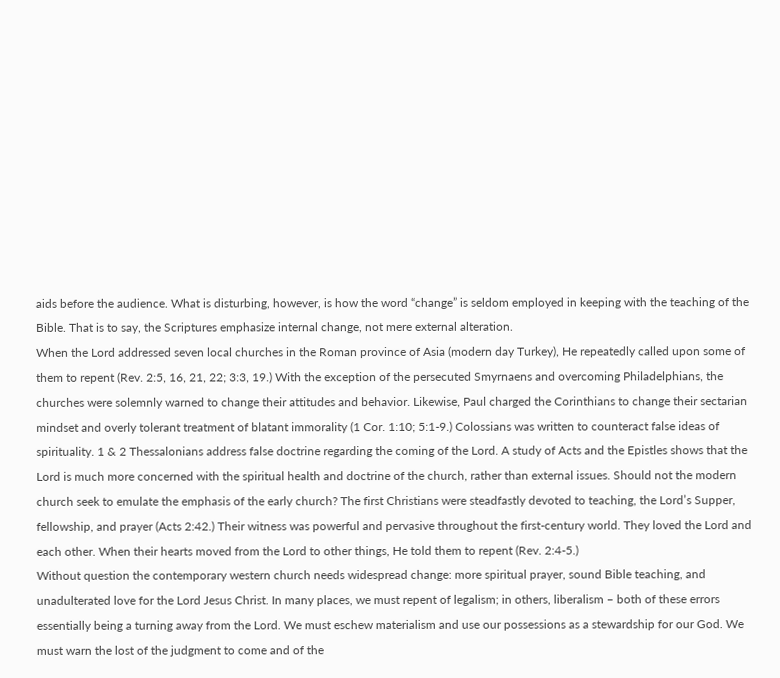aids before the audience. What is disturbing, however, is how the word “change” is seldom employed in keeping with the teaching of the Bible. That is to say, the Scriptures emphasize internal change, not mere external alteration.
When the Lord addressed seven local churches in the Roman province of Asia (modern day Turkey), He repeatedly called upon some of them to repent (Rev. 2:5, 16, 21, 22; 3:3, 19.) With the exception of the persecuted Smyrnaens and overcoming Philadelphians, the churches were solemnly warned to change their attitudes and behavior. Likewise, Paul charged the Corinthians to change their sectarian mindset and overly tolerant treatment of blatant immorality (1 Cor. 1:10; 5:1-9.) Colossians was written to counteract false ideas of spirituality. 1 & 2 Thessalonians address false doctrine regarding the coming of the Lord. A study of Acts and the Epistles shows that the Lord is much more concerned with the spiritual health and doctrine of the church, rather than external issues. Should not the modern church seek to emulate the emphasis of the early church? The first Christians were steadfastly devoted to teaching, the Lord’s Supper, fellowship, and prayer (Acts 2:42.) Their witness was powerful and pervasive throughout the first-century world. They loved the Lord and each other. When their hearts moved from the Lord to other things, He told them to repent (Rev. 2:4-5.)
Without question the contemporary western church needs widespread change: more spiritual prayer, sound Bible teaching, and unadulterated love for the Lord Jesus Christ. In many places, we must repent of legalism; in others, liberalism – both of these errors essentially being a turning away from the Lord. We must eschew materialism and use our possessions as a stewardship for our God. We must warn the lost of the judgment to come and of the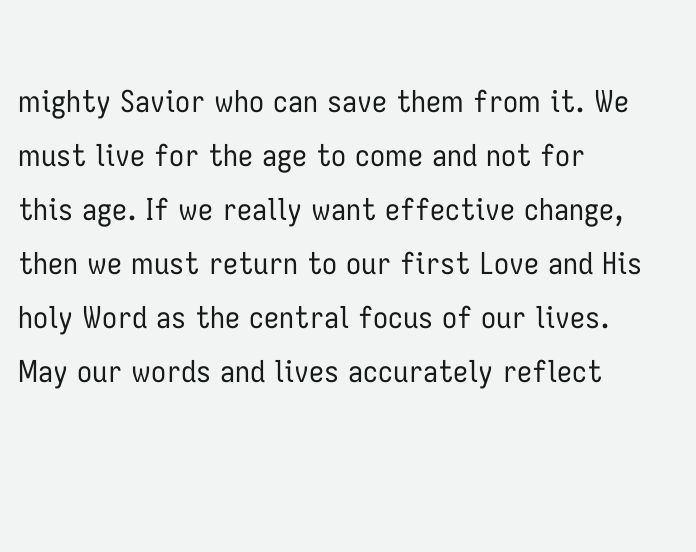mighty Savior who can save them from it. We must live for the age to come and not for this age. If we really want effective change, then we must return to our first Love and His holy Word as the central focus of our lives. May our words and lives accurately reflect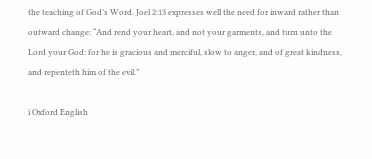the teaching of God’s Word. Joel 2:13 expresses well the need for inward rather than outward change: “And rend your heart, and not your garments, and turn unto the Lord your God: for he is gracious and merciful, slow to anger, and of great kindness, and repenteth him of the evil.”

i Oxford English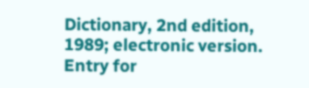Dictionary, 2nd edition, 1989; electronic version. Entry for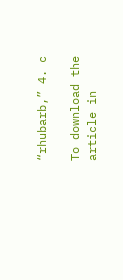“rhubarb,” 4. c

To download the article in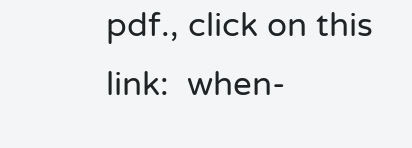pdf., click on this link:  when-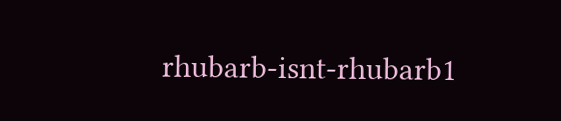rhubarb-isnt-rhubarb1